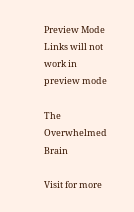Preview Mode Links will not work in preview mode

The Overwhelmed Brain

Visit for more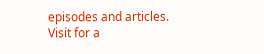episodes and articles.
Visit for a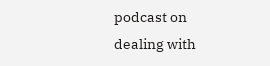podcast on dealing with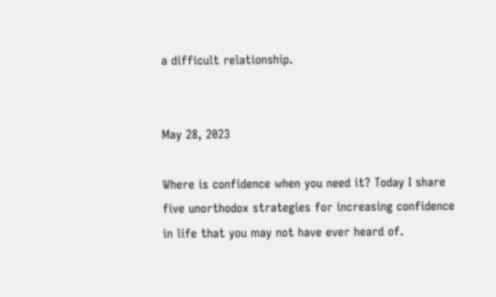a difficult relationship.


May 28, 2023

Where is confidence when you need it? Today I share five unorthodox strategies for increasing confidence in life that you may not have ever heard of.